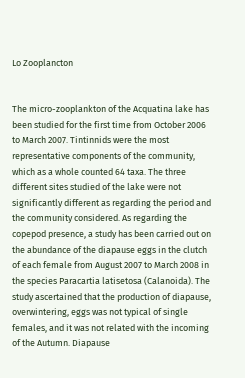Lo Zooplancton


The micro-zooplankton of the Acquatina lake has been studied for the first time from October 2006 to March 2007. Tintinnids were the most representative components of the community, which as a whole counted 64 taxa. The three different sites studied of the lake were not significantly different as regarding the period and the community considered. As regarding the copepod presence, a study has been carried out on the abundance of the diapause eggs in the clutch of each female from August 2007 to March 2008 in the species Paracartia latisetosa (Calanoida). The study ascertained that the production of diapause, overwintering, eggs was not typical of single females, and it was not related with the incoming of the Autumn. Diapause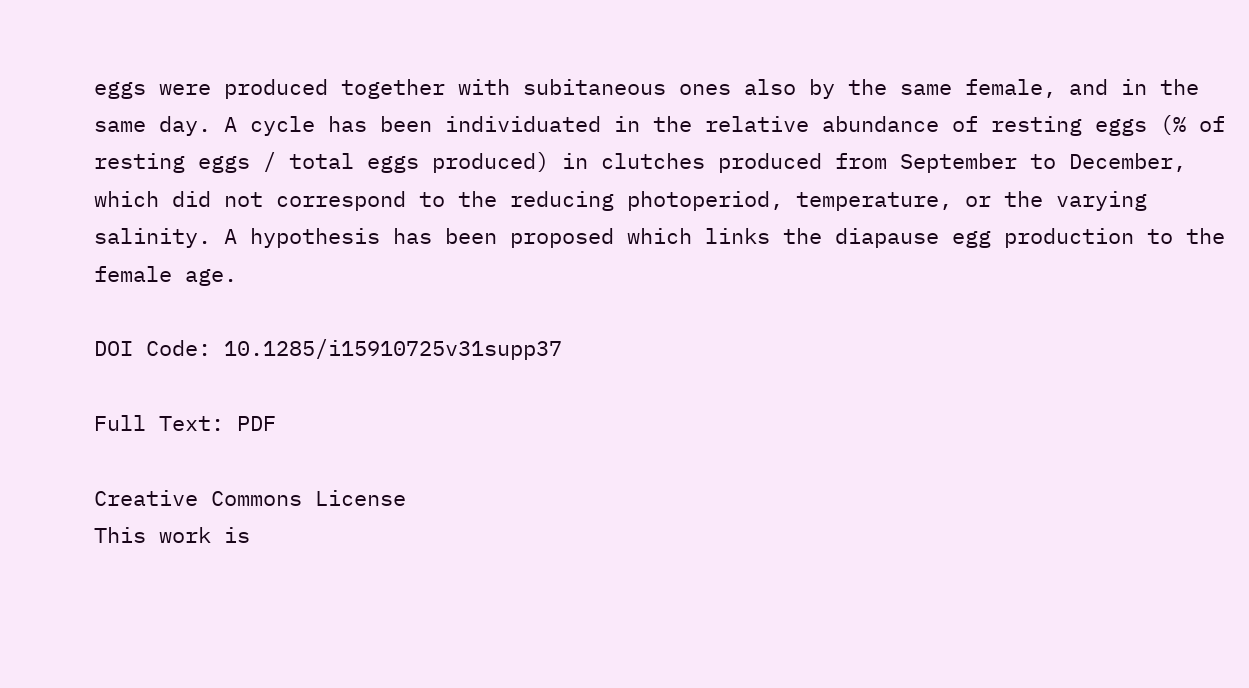eggs were produced together with subitaneous ones also by the same female, and in the same day. A cycle has been individuated in the relative abundance of resting eggs (% of resting eggs / total eggs produced) in clutches produced from September to December, which did not correspond to the reducing photoperiod, temperature, or the varying salinity. A hypothesis has been proposed which links the diapause egg production to the female age.

DOI Code: 10.1285/i15910725v31supp37

Full Text: PDF

Creative Commons License
This work is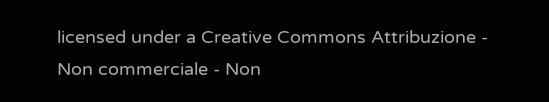licensed under a Creative Commons Attribuzione - Non commerciale - Non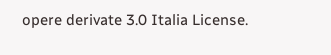opere derivate 3.0 Italia License.